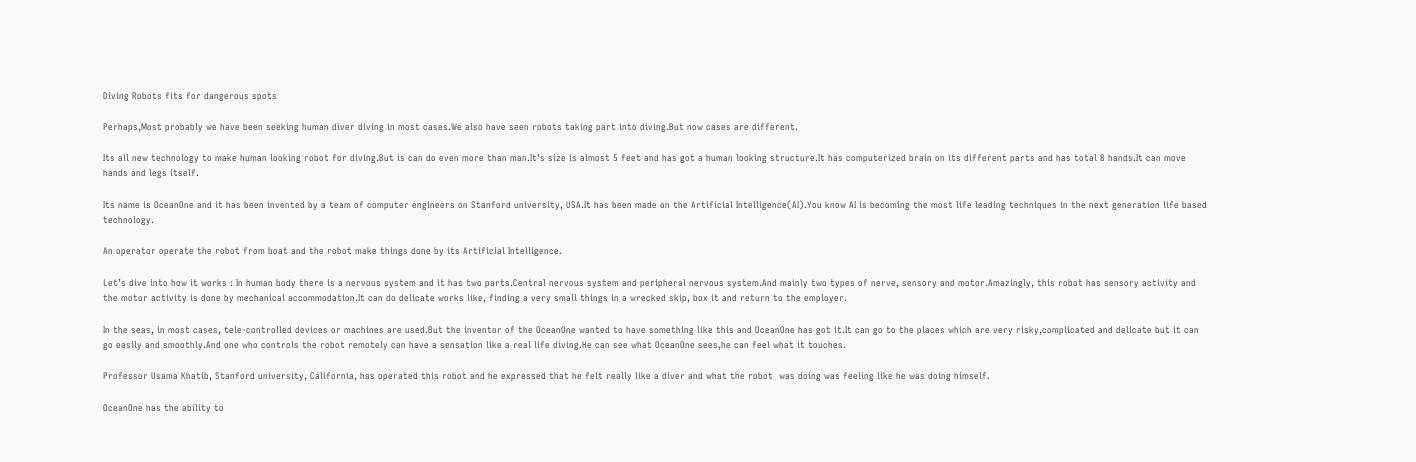Diving Robots fits for dangerous spots

Perhaps,Most probably we have been seeking human diver diving in most cases.We also have seen robots taking part into diving.But now cases are different.

Its all new technology to make human looking robot for diving.But is can do even more than man.It’s size is almost 5 feet and has got a human looking structure.It has computerized brain on its different parts and has total 8 hands.It can move hands and legs itself.

Its name is OceanOne and it has been invented by a team of computer engineers on Stanford university, USA.It has been made on the Artificial Intelligence(AI).You know AI is becoming the most life leading techniques in the next generation life based technology.

An operator operate the robot from boat and the robot make things done by its Artificial Intelligence.

Let’s dive into how it works : In human body there is a nervous system and it has two parts.Central nervous system and peripheral nervous system.And mainly two types of nerve, sensory and motor.Amazingly, this robot has sensory activity and the motor activity is done by mechanical accommodation.It can do delicate works like, finding a very small things in a wrecked skip, box it and return to the employer.

In the seas, in most cases, tele-controlled devices or machines are used.But the inventor of the OceanOne wanted to have something like this and OceanOne has got it.It can go to the places which are very risky,complicated and delicate but it can go easily and smoothly.And one who controls the robot remotely can have a sensation like a real life diving.He can see what OceanOne sees,he can feel what it touches.

Professor Usama Khatib, Stanford university, California, has operated this robot and he expressed that he felt really like a diver and what the robot  was doing was feeling like he was doing himself.

OceanOne has the ability to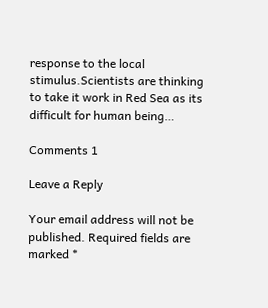response to the local stimulus.Scientists are thinking to take it work in Red Sea as its difficult for human being…

Comments 1

Leave a Reply

Your email address will not be published. Required fields are marked *